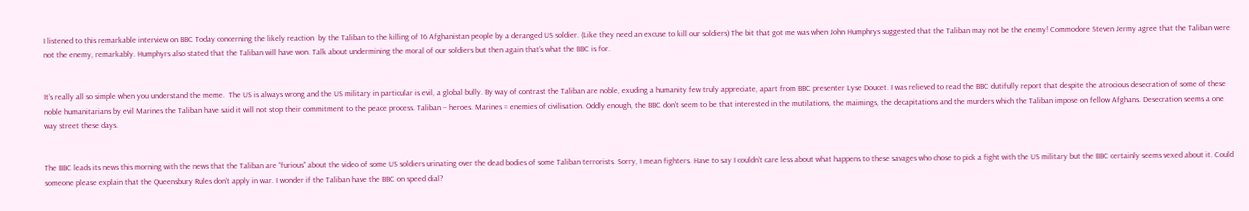I listened to this remarkable interview on BBC Today concerning the likely reaction  by the Taliban to the killing of 16 Afghanistan people by a deranged US soldier. (Like they need an excuse to kill our soldiers) The bit that got me was when John Humphrys suggested that the Taliban may not be the enemy! Commodore Steven Jermy agree that the Taliban were not the enemy, remarkably. Humphyrs also stated that the Taliban will have won. Talk about undermining the moral of our soldiers but then again that’s what the BBC is for.


It’s really all so simple when you understand the meme.  The US is always wrong and the US military in particular is evil, a global bully. By way of contrast the Taliban are noble, exuding a humanity few truly appreciate, apart from BBC presenter Lyse Doucet. I was relieved to read the BBC dutifully report that despite the atrocious desecration of some of these noble humanitarians by evil Marines the Taliban have said it will not stop their commitment to the peace process. Taliban – heroes. Marines = enemies of civilisation. Oddly enough, the BBC don’t seem to be that interested in the mutilations, the maimings, the decapitations and the murders which the Taliban impose on fellow Afghans. Desecration seems a one way street these days.


The BBC leads its news this morning with the news that the Taliban are “furious” about the video of some US soldiers urinating over the dead bodies of some Taliban terrorists. Sorry, I mean fighters. Have to say I couldn’t care less about what happens to these savages who chose to pick a fight with the US military but the BBC certainly seems vexed about it. Could someone please explain that the Queensbury Rules don’t apply in war. I wonder if the Taliban have the BBC on speed dial?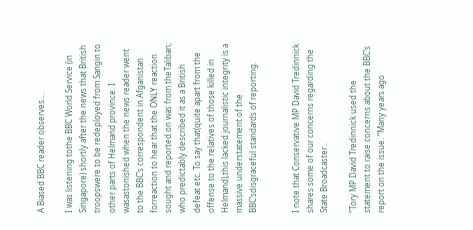A Biased BBC reader observes…

I was listening tothe BBC World Service (in Singapore) shortly after the news that British troopswere to be redeployed from Sangin to other parts of Helmand province. I wasastonished when the news reader went to the BBC’s correspondent in Afganistan forreaction to hear that the ONLY reaction sought and reported on was from theTaliban; who predictably described it as a British defeat etc. To say that(quite apart from the offense to the relatives of those killed in Helmand),this lacked journalistic integrity is a massive understatement of the BBC’sdisgraceful standards of reporting.


I note that Conservative MP David Tredinnick shares some of our concerns regarding the State Broadcaster..

“Tory MP David Tredinnick used the statement to raise concerns about the BBC’s report on the issue. “Many years ago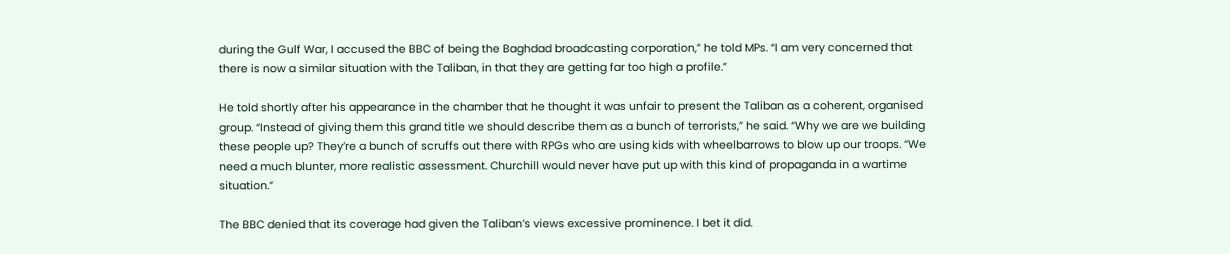during the Gulf War, I accused the BBC of being the Baghdad broadcasting corporation,” he told MPs. “I am very concerned that there is now a similar situation with the Taliban, in that they are getting far too high a profile.”

He told shortly after his appearance in the chamber that he thought it was unfair to present the Taliban as a coherent, organised group. “Instead of giving them this grand title we should describe them as a bunch of terrorists,” he said. “Why we are we building these people up? They’re a bunch of scruffs out there with RPGs who are using kids with wheelbarrows to blow up our troops. “We need a much blunter, more realistic assessment. Churchill would never have put up with this kind of propaganda in a wartime situation.”

The BBC denied that its coverage had given the Taliban’s views excessive prominence. I bet it did.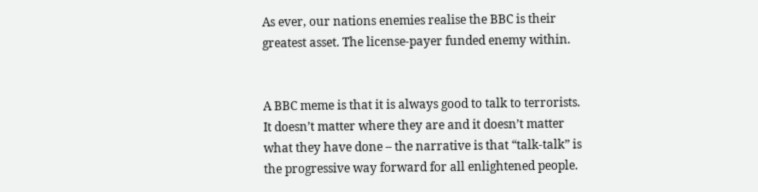As ever, our nations enemies realise the BBC is their greatest asset. The license-payer funded enemy within.


A BBC meme is that it is always good to talk to terrorists. It doesn’t matter where they are and it doesn’t matter what they have done – the narrative is that “talk-talk” is the progressive way forward for all enlightened people.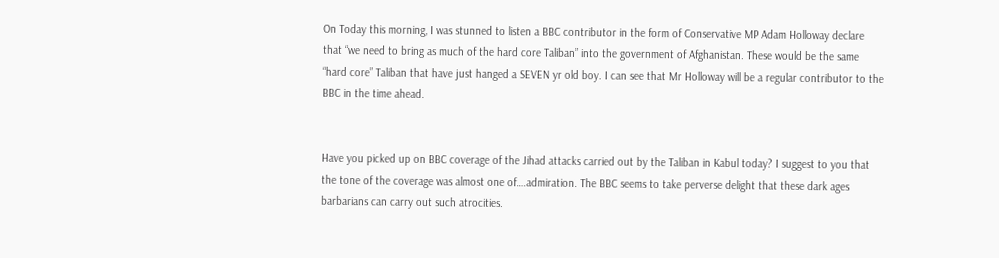On Today this morning, I was stunned to listen a BBC contributor in the form of Conservative MP Adam Holloway declare that “we need to bring as much of the hard core Taliban” into the government of Afghanistan. These would be the same “hard core” Taliban that have just hanged a SEVEN yr old boy. I can see that Mr Holloway will be a regular contributor to the BBC in the time ahead.


Have you picked up on BBC coverage of the Jihad attacks carried out by the Taliban in Kabul today? I suggest to you that the tone of the coverage was almost one of….admiration. The BBC seems to take perverse delight that these dark ages barbarians can carry out such atrocities.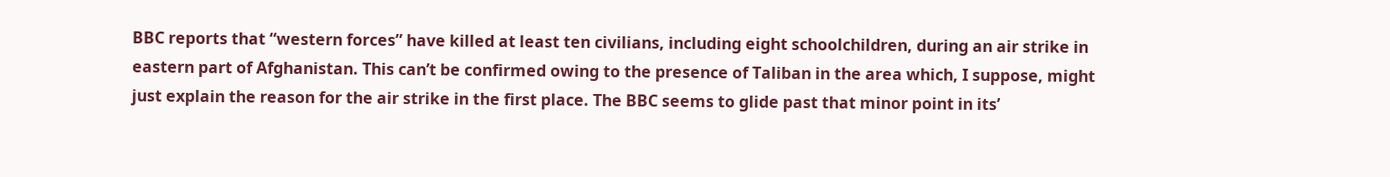BBC reports that “western forces” have killed at least ten civilians, including eight schoolchildren, during an air strike in eastern part of Afghanistan. This can’t be confirmed owing to the presence of Taliban in the area which, I suppose, might just explain the reason for the air strike in the first place. The BBC seems to glide past that minor point in its’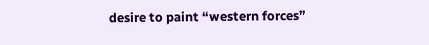desire to paint “western forces”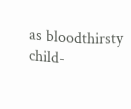as bloodthirsty child-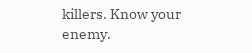killers. Know your enemy.